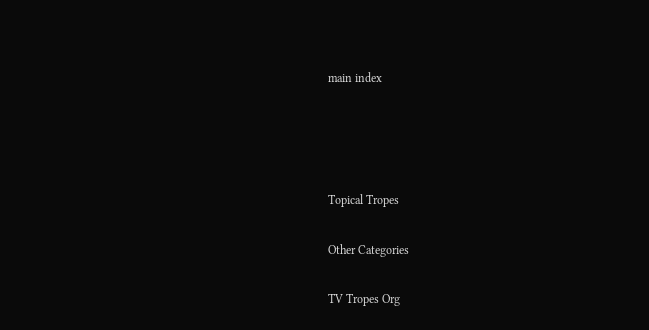main index




Topical Tropes

Other Categories

TV Tropes Org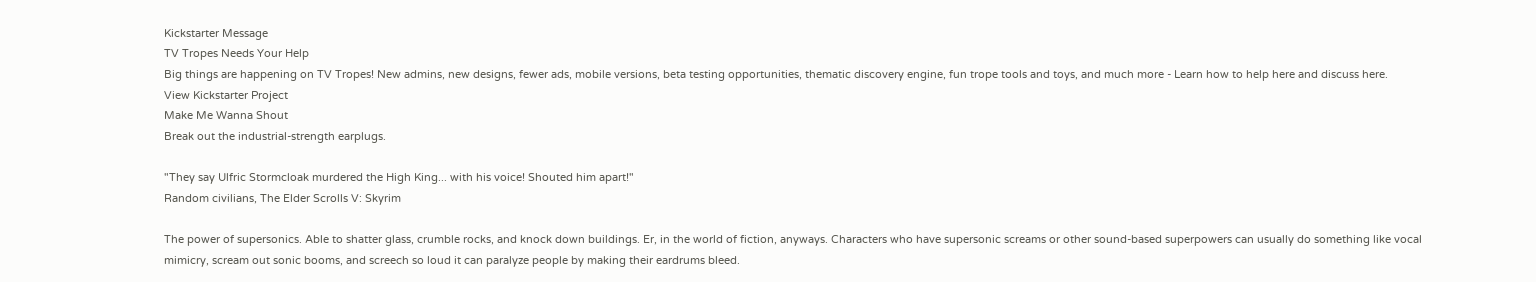Kickstarter Message
TV Tropes Needs Your Help
Big things are happening on TV Tropes! New admins, new designs, fewer ads, mobile versions, beta testing opportunities, thematic discovery engine, fun trope tools and toys, and much more - Learn how to help here and discuss here.
View Kickstarter Project
Make Me Wanna Shout
Break out the industrial-strength earplugs.

"They say Ulfric Stormcloak murdered the High King... with his voice! Shouted him apart!"
Random civilians, The Elder Scrolls V: Skyrim

The power of supersonics. Able to shatter glass, crumble rocks, and knock down buildings. Er, in the world of fiction, anyways. Characters who have supersonic screams or other sound-based superpowers can usually do something like vocal mimicry, scream out sonic booms, and screech so loud it can paralyze people by making their eardrums bleed.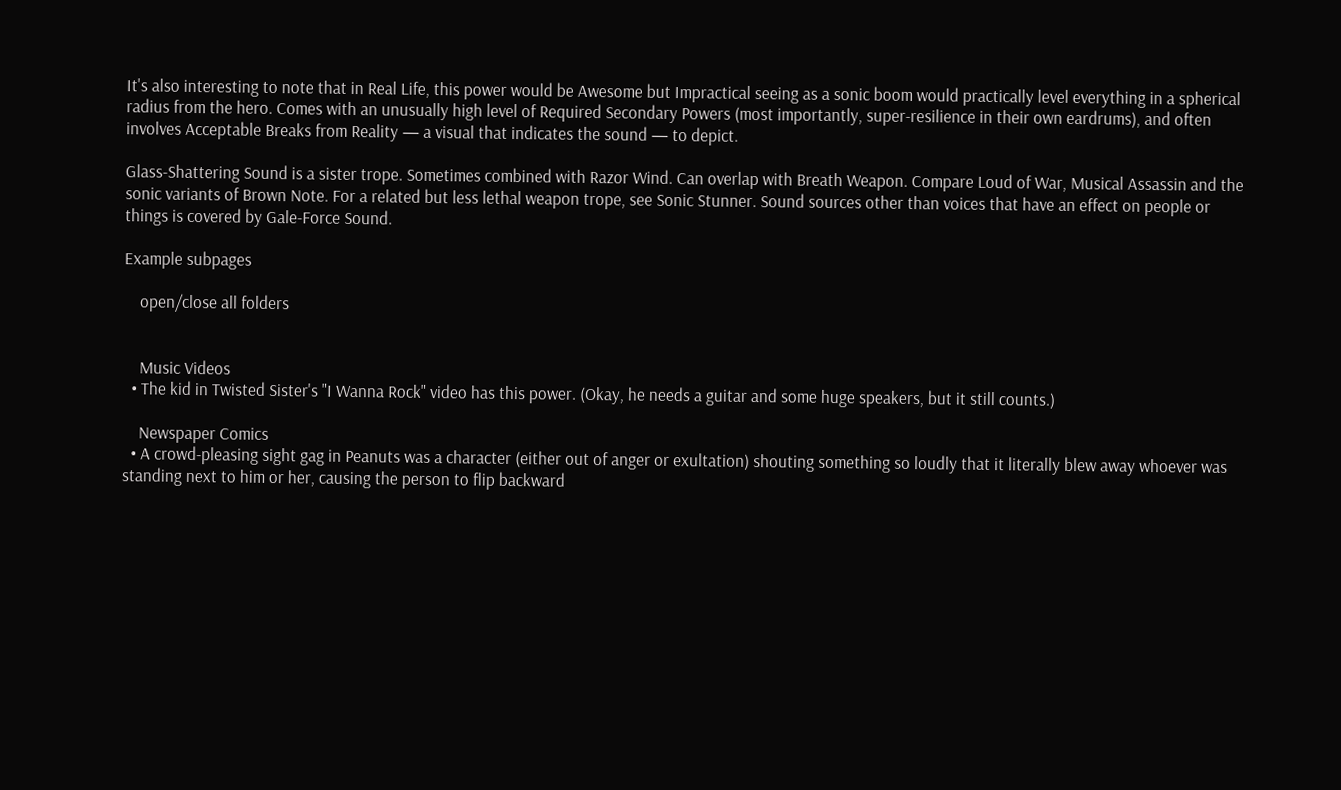It's also interesting to note that in Real Life, this power would be Awesome but Impractical seeing as a sonic boom would practically level everything in a spherical radius from the hero. Comes with an unusually high level of Required Secondary Powers (most importantly, super-resilience in their own eardrums), and often involves Acceptable Breaks from Reality — a visual that indicates the sound — to depict.

Glass-Shattering Sound is a sister trope. Sometimes combined with Razor Wind. Can overlap with Breath Weapon. Compare Loud of War, Musical Assassin and the sonic variants of Brown Note. For a related but less lethal weapon trope, see Sonic Stunner. Sound sources other than voices that have an effect on people or things is covered by Gale-Force Sound.

Example subpages

    open/close all folders


    Music Videos
  • The kid in Twisted Sister's "I Wanna Rock" video has this power. (Okay, he needs a guitar and some huge speakers, but it still counts.)

    Newspaper Comics
  • A crowd-pleasing sight gag in Peanuts was a character (either out of anger or exultation) shouting something so loudly that it literally blew away whoever was standing next to him or her, causing the person to flip backward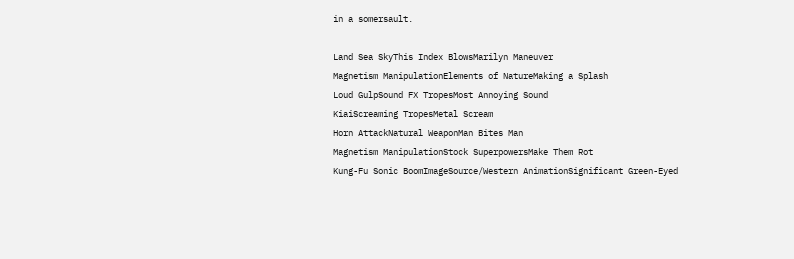in a somersault.

Land Sea SkyThis Index BlowsMarilyn Maneuver
Magnetism ManipulationElements of NatureMaking a Splash
Loud GulpSound FX TropesMost Annoying Sound
KiaiScreaming TropesMetal Scream
Horn AttackNatural WeaponMan Bites Man
Magnetism ManipulationStock SuperpowersMake Them Rot
Kung-Fu Sonic BoomImageSource/Western AnimationSignificant Green-Eyed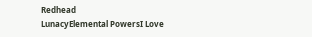Redhead
LunacyElemental PowersI Love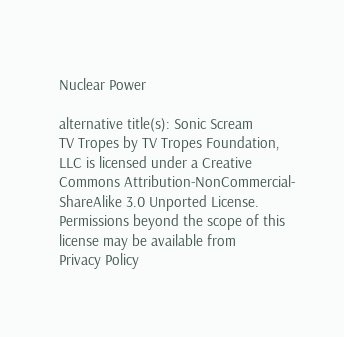Nuclear Power

alternative title(s): Sonic Scream
TV Tropes by TV Tropes Foundation, LLC is licensed under a Creative Commons Attribution-NonCommercial-ShareAlike 3.0 Unported License.
Permissions beyond the scope of this license may be available from
Privacy Policy